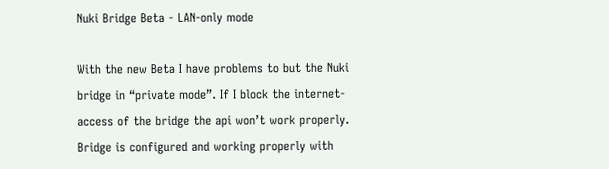Nuki Bridge Beta - LAN-only mode

With the new Beta I have problems to but the Nuki bridge in “private mode”. If I block the internet-access of the bridge the api won’t work properly. Bridge is configured and working properly with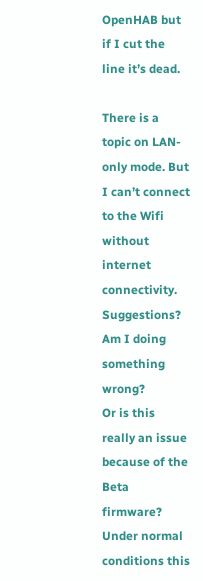OpenHAB but if I cut the line it’s dead.

There is a topic on LAN-only mode. But I can’t connect to the Wifi without internet connectivity.
Suggestions? Am I doing something wrong?
Or is this really an issue because of the Beta firmware? Under normal conditions this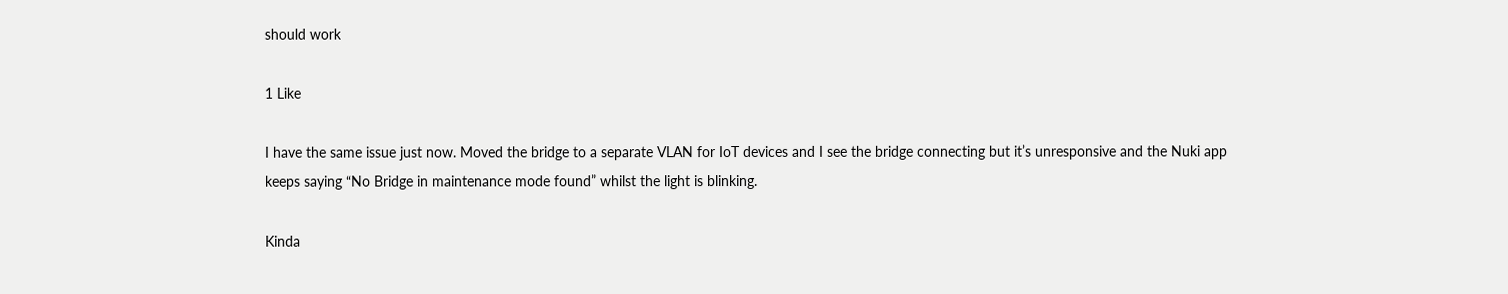should work

1 Like

I have the same issue just now. Moved the bridge to a separate VLAN for IoT devices and I see the bridge connecting but it’s unresponsive and the Nuki app keeps saying “No Bridge in maintenance mode found” whilst the light is blinking.

Kinda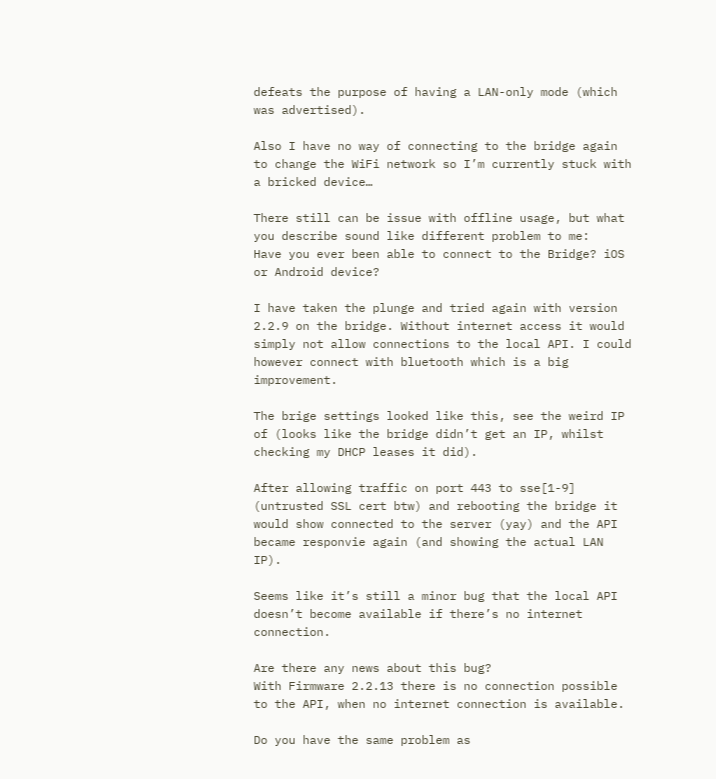defeats the purpose of having a LAN-only mode (which was advertised).

Also I have no way of connecting to the bridge again to change the WiFi network so I’m currently stuck with a bricked device…

There still can be issue with offline usage, but what you describe sound like different problem to me:
Have you ever been able to connect to the Bridge? iOS or Android device?

I have taken the plunge and tried again with version 2.2.9 on the bridge. Without internet access it would simply not allow connections to the local API. I could however connect with bluetooth which is a big improvement.

The brige settings looked like this, see the weird IP of (looks like the bridge didn’t get an IP, whilst checking my DHCP leases it did).

After allowing traffic on port 443 to sse[1-9] (untrusted SSL cert btw) and rebooting the bridge it would show connected to the server (yay) and the API became responvie again (and showing the actual LAN IP).

Seems like it’s still a minor bug that the local API doesn’t become available if there’s no internet connection.

Are there any news about this bug?
With Firmware 2.2.13 there is no connection possible to the API, when no internet connection is available.

Do you have the same problem as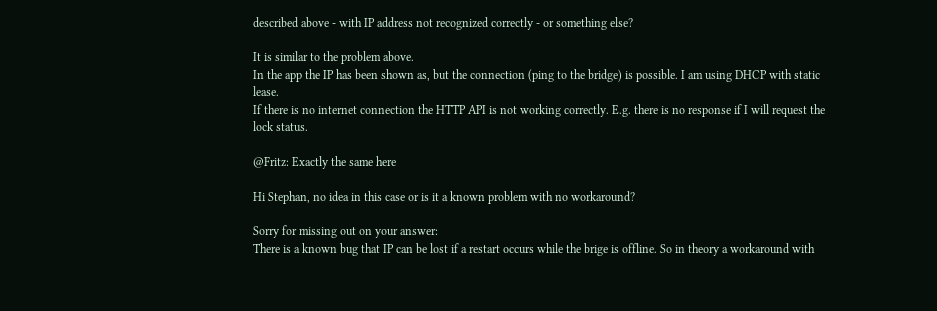described above - with IP address not recognized correctly - or something else?

It is similar to the problem above.
In the app the IP has been shown as, but the connection (ping to the bridge) is possible. I am using DHCP with static lease.
If there is no internet connection the HTTP API is not working correctly. E.g. there is no response if I will request the lock status.

@Fritz: Exactly the same here

Hi Stephan, no idea in this case or is it a known problem with no workaround?

Sorry for missing out on your answer:
There is a known bug that IP can be lost if a restart occurs while the brige is offline. So in theory a workaround with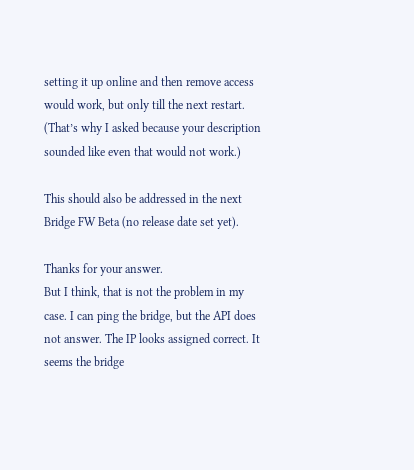setting it up online and then remove access would work, but only till the next restart. (That’s why I asked because your description sounded like even that would not work.)

This should also be addressed in the next Bridge FW Beta (no release date set yet).

Thanks for your answer.
But I think, that is not the problem in my case. I can ping the bridge, but the API does not answer. The IP looks assigned correct. It seems the bridge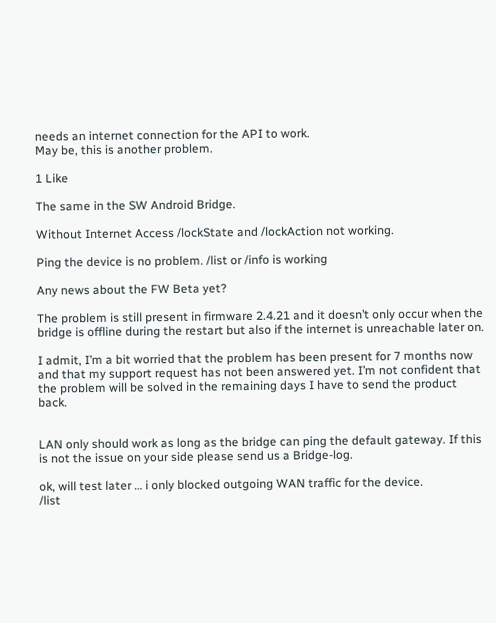needs an internet connection for the API to work.
May be, this is another problem.

1 Like

The same in the SW Android Bridge.

Without Internet Access /lockState and /lockAction not working.

Ping the device is no problem. /list or /info is working

Any news about the FW Beta yet?

The problem is still present in firmware 2.4.21 and it doesn’t only occur when the bridge is offline during the restart but also if the internet is unreachable later on.

I admit, I’m a bit worried that the problem has been present for 7 months now and that my support request has not been answered yet. I’m not confident that the problem will be solved in the remaining days I have to send the product back.


LAN only should work as long as the bridge can ping the default gateway. If this is not the issue on your side please send us a Bridge-log.

ok, will test later … i only blocked outgoing WAN traffic for the device.
/list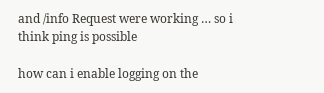and /info Request were working … so i think ping is possible

how can i enable logging on the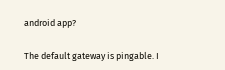android app?

The default gateway is pingable. I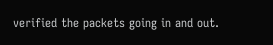verified the packets going in and out.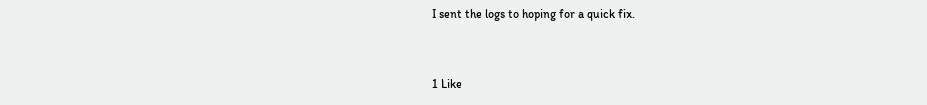I sent the logs to hoping for a quick fix.


1 Like